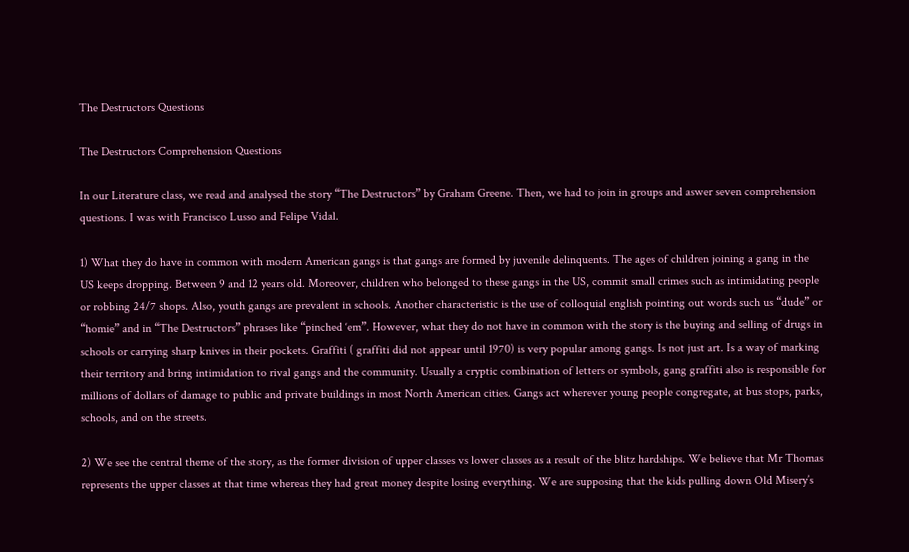The Destructors Questions

The Destructors Comprehension Questions

In our Literature class, we read and analysed the story “The Destructors” by Graham Greene. Then, we had to join in groups and aswer seven comprehension questions. I was with Francisco Lusso and Felipe Vidal.

1) What they do have in common with modern American gangs is that gangs are formed by juvenile delinquents. The ages of children joining a gang in the US keeps dropping. Between 9 and 12 years old. Moreover, children who belonged to these gangs in the US, commit small crimes such as intimidating people or robbing 24/7 shops. Also, youth gangs are prevalent in schools. Another characteristic is the use of colloquial english pointing out words such us “dude” or “homie” and in “The Destructors” phrases like “pinched ‘em”. However, what they do not have in common with the story is the buying and selling of drugs in schools or carrying sharp knives in their pockets. Graffiti ( graffiti did not appear until 1970) is very popular among gangs. Is not just art. Is a way of marking their territory and bring intimidation to rival gangs and the community. Usually a cryptic combination of letters or symbols, gang graffiti also is responsible for millions of dollars of damage to public and private buildings in most North American cities. Gangs act wherever young people congregate, at bus stops, parks, schools, and on the streets.

2) We see the central theme of the story, as the former division of upper classes vs lower classes as a result of the blitz hardships. We believe that Mr Thomas represents the upper classes at that time whereas they had great money despite losing everything. We are supposing that the kids pulling down Old Misery’s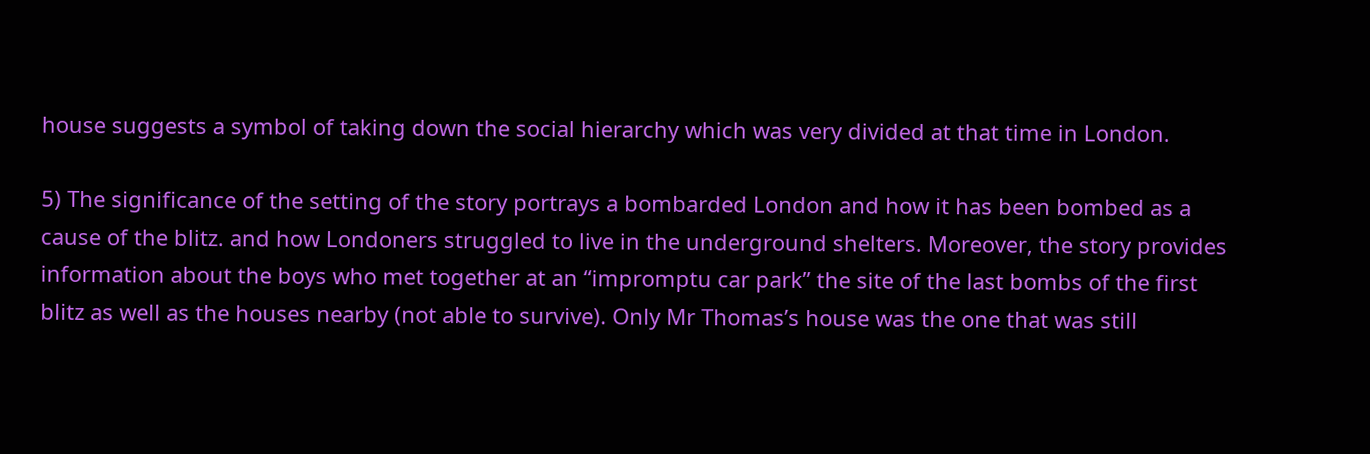house suggests a symbol of taking down the social hierarchy which was very divided at that time in London.

5) The significance of the setting of the story portrays a bombarded London and how it has been bombed as a cause of the blitz. and how Londoners struggled to live in the underground shelters. Moreover, the story provides information about the boys who met together at an “impromptu car park” the site of the last bombs of the first blitz as well as the houses nearby (not able to survive). Only Mr Thomas’s house was the one that was still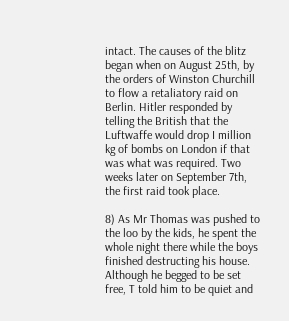intact. The causes of the blitz began when on August 25th, by the orders of Winston Churchill to flow a retaliatory raid on Berlin. Hitler responded by telling the British that the Luftwaffe would drop I million kg of bombs on London if that was what was required. Two weeks later on September 7th, the first raid took place.

8) As Mr Thomas was pushed to the loo by the kids, he spent the whole night there while the boys finished destructing his house. Although he begged to be set free, T told him to be quiet and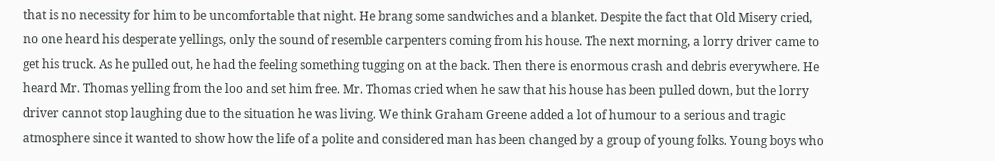that is no necessity for him to be uncomfortable that night. He brang some sandwiches and a blanket. Despite the fact that Old Misery cried, no one heard his desperate yellings, only the sound of resemble carpenters coming from his house. The next morning, a lorry driver came to get his truck. As he pulled out, he had the feeling something tugging on at the back. Then there is enormous crash and debris everywhere. He heard Mr. Thomas yelling from the loo and set him free. Mr. Thomas cried when he saw that his house has been pulled down, but the lorry driver cannot stop laughing due to the situation he was living. We think Graham Greene added a lot of humour to a serious and tragic atmosphere since it wanted to show how the life of a polite and considered man has been changed by a group of young folks. Young boys who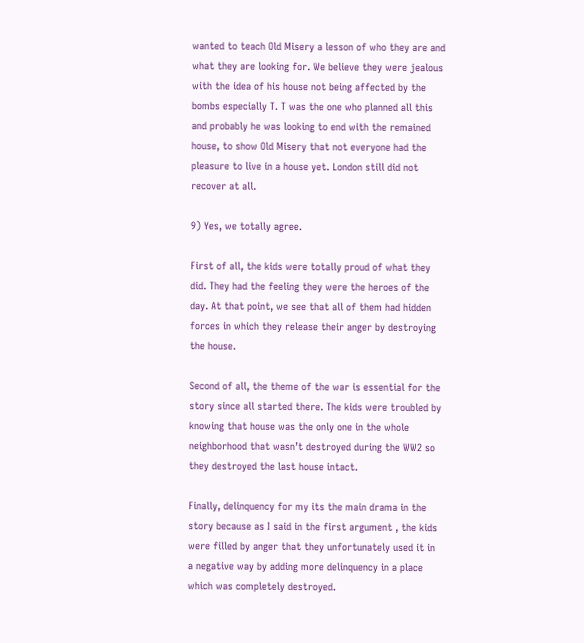wanted to teach Old Misery a lesson of who they are and what they are looking for. We believe they were jealous with the idea of his house not being affected by the bombs especially T. T was the one who planned all this and probably he was looking to end with the remained house, to show Old Misery that not everyone had the pleasure to live in a house yet. London still did not recover at all.

9) Yes, we totally agree.

First of all, the kids were totally proud of what they did. They had the feeling they were the heroes of the day. At that point, we see that all of them had hidden forces in which they release their anger by destroying the house.

Second of all, the theme of the war is essential for the story since all started there. The kids were troubled by knowing that house was the only one in the whole neighborhood that wasn’t destroyed during the WW2 so they destroyed the last house intact.

Finally, delinquency for my its the main drama in the story because as I said in the first argument , the kids were filled by anger that they unfortunately used it in a negative way by adding more delinquency in a place which was completely destroyed.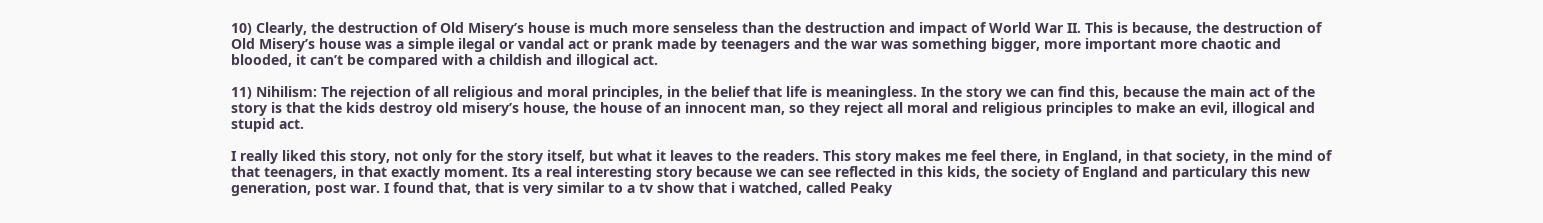10) Clearly, the destruction of Old Misery’s house is much more senseless than the destruction and impact of World War II. This is because, the destruction of Old Misery’s house was a simple ilegal or vandal act or prank made by teenagers and the war was something bigger, more important more chaotic and blooded, it can’t be compared with a childish and illogical act.

11) Nihilism: The rejection of all religious and moral principles, in the belief that life is meaningless. In the story we can find this, because the main act of the story is that the kids destroy old misery’s house, the house of an innocent man, so they reject all moral and religious principles to make an evil, illogical and stupid act.

I really liked this story, not only for the story itself, but what it leaves to the readers. This story makes me feel there, in England, in that society, in the mind of that teenagers, in that exactly moment. Its a real interesting story because we can see reflected in this kids, the society of England and particulary this new generation, post war. I found that, that is very similar to a tv show that i watched, called Peaky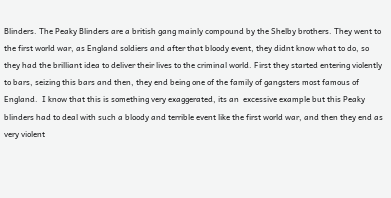Blinders. The Peaky Blinders are a british gang mainly compound by the Shelby brothers. They went to the first world war, as England soldiers and after that bloody event, they didnt know what to do, so they had the brilliant idea to deliver their lives to the criminal world. First they started entering violently to bars, seizing this bars and then, they end being one of the family of gangsters most famous of England.  I know that this is something very exaggerated, its an  excessive example but this Peaky blinders had to deal with such a bloody and terrible event like the first world war, and then they end as very violent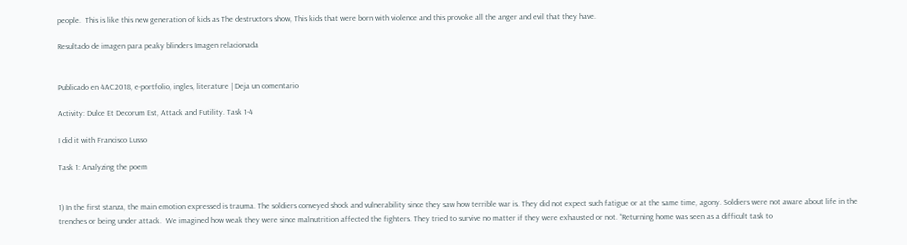people.  This is like this new generation of kids as The destructors show, This kids that were born with violence and this provoke all the anger and evil that they have.

Resultado de imagen para peaky blinders Imagen relacionada


Publicado en 4AC2018, e-portfolio, ingles, literature | Deja un comentario

Activity: Dulce Et Decorum Est, Attack and Futility. Task 1-4

I did it with Francisco Lusso

Task 1: Analyzing the poem


1) In the first stanza, the main emotion expressed is trauma. The soldiers conveyed shock and vulnerability since they saw how terrible war is. They did not expect such fatigue or at the same time, agony. Soldiers were not aware about life in the trenches or being under attack.  We imagined how weak they were since malnutrition affected the fighters. They tried to survive no matter if they were exhausted or not. “Returning home was seen as a difficult task to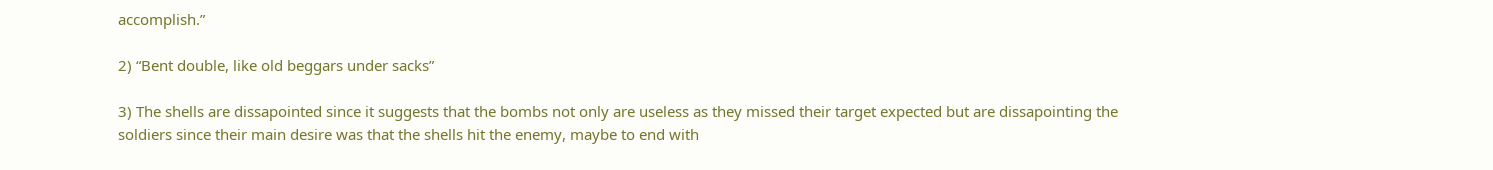accomplish.”

2) “Bent double, like old beggars under sacks”

3) The shells are dissapointed since it suggests that the bombs not only are useless as they missed their target expected but are dissapointing the soldiers since their main desire was that the shells hit the enemy, maybe to end with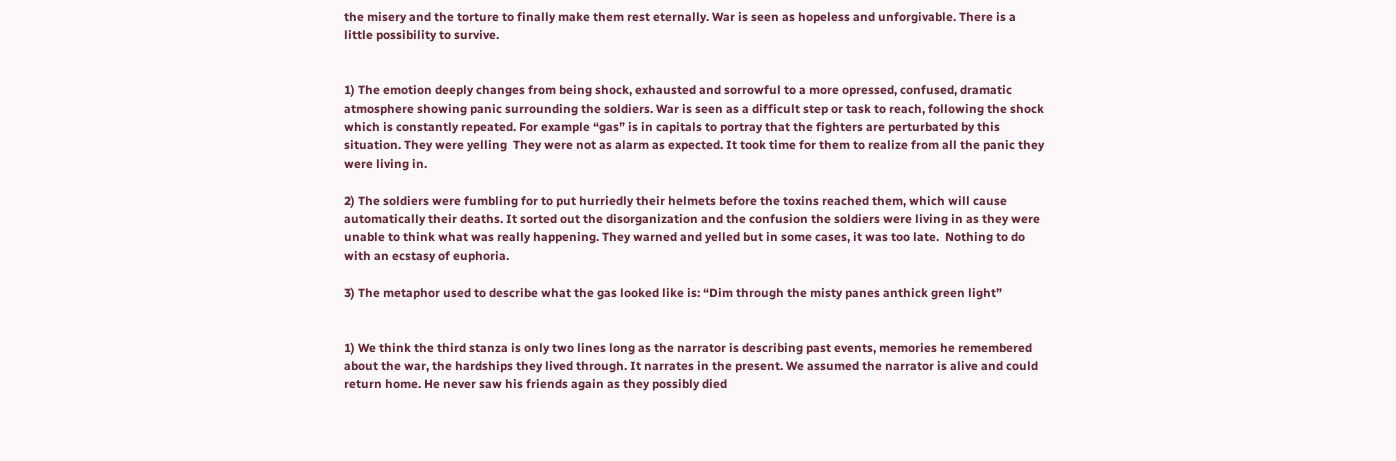the misery and the torture to finally make them rest eternally. War is seen as hopeless and unforgivable. There is a little possibility to survive.


1) The emotion deeply changes from being shock, exhausted and sorrowful to a more opressed, confused, dramatic atmosphere showing panic surrounding the soldiers. War is seen as a difficult step or task to reach, following the shock which is constantly repeated. For example “gas” is in capitals to portray that the fighters are perturbated by this situation. They were yelling  They were not as alarm as expected. It took time for them to realize from all the panic they were living in.

2) The soldiers were fumbling for to put hurriedly their helmets before the toxins reached them, which will cause automatically their deaths. It sorted out the disorganization and the confusion the soldiers were living in as they were unable to think what was really happening. They warned and yelled but in some cases, it was too late.  Nothing to do with an ecstasy of euphoria.

3) The metaphor used to describe what the gas looked like is: “Dim through the misty panes anthick green light”


1) We think the third stanza is only two lines long as the narrator is describing past events, memories he remembered about the war, the hardships they lived through. It narrates in the present. We assumed the narrator is alive and could return home. He never saw his friends again as they possibly died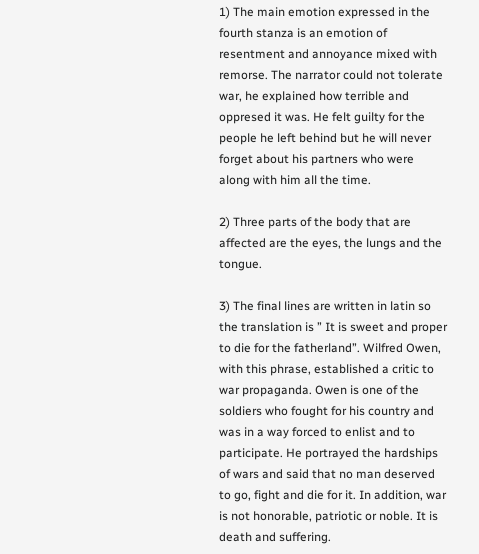1) The main emotion expressed in the fourth stanza is an emotion of resentment and annoyance mixed with remorse. The narrator could not tolerate war, he explained how terrible and oppresed it was. He felt guilty for the people he left behind but he will never forget about his partners who were along with him all the time.

2) Three parts of the body that are affected are the eyes, the lungs and the tongue.

3) The final lines are written in latin so the translation is ” It is sweet and proper to die for the fatherland”. Wilfred Owen, with this phrase, established a critic to war propaganda. Owen is one of the soldiers who fought for his country and was in a way forced to enlist and to participate. He portrayed the hardships of wars and said that no man deserved to go, fight and die for it. In addition, war is not honorable, patriotic or noble. It is death and suffering.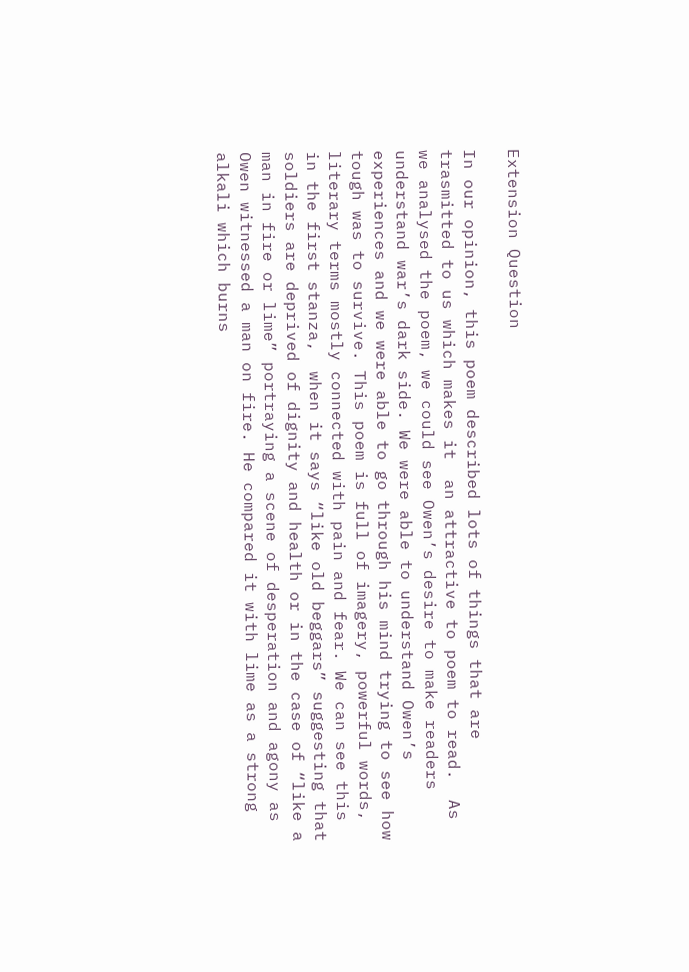Extension Question

In our opinion, this poem described lots of things that are trasmitted to us which makes it  an attractive to poem to read.  As we analysed the poem, we could see Owen’s desire to make readers understand war’s dark side. We were able to understand Owen’s experiences and we were able to go through his mind trying to see how tough was to survive. This poem is full of imagery, powerful words, literary terms mostly connected with pain and fear. We can see this in the first stanza,  when it says “like old beggars” suggesting that soldiers are deprived of dignity and health or in the case of “like a man in fire or lime” portraying a scene of desperation and agony as Owen witnessed a man on fire. He compared it with lime as a strong alkali which burns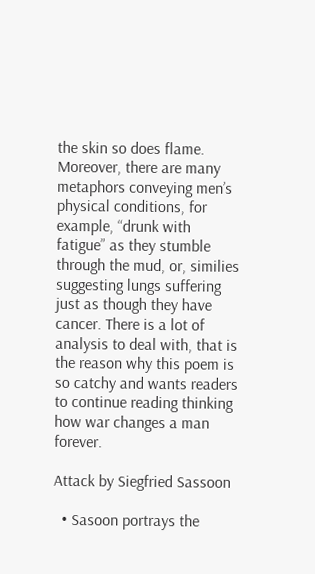the skin so does flame. Moreover, there are many metaphors conveying men’s physical conditions, for example, “drunk with fatigue” as they stumble through the mud, or, similies suggesting lungs suffering just as though they have cancer. There is a lot of analysis to deal with, that is the reason why this poem is so catchy and wants readers to continue reading thinking how war changes a man forever.

Attack by Siegfried Sassoon

  • Sasoon portrays the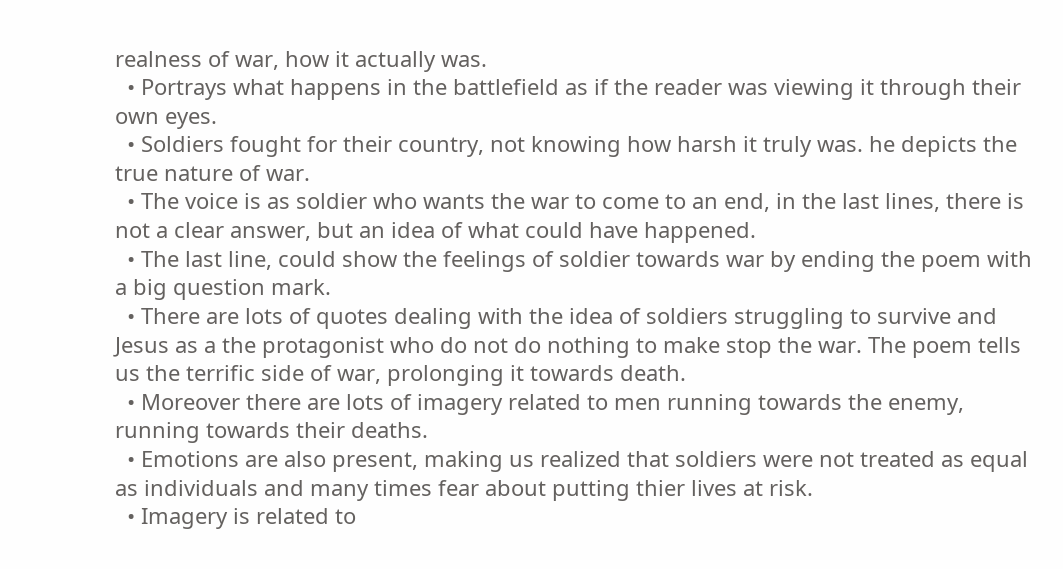realness of war, how it actually was.
  • Portrays what happens in the battlefield as if the reader was viewing it through their own eyes.
  • Soldiers fought for their country, not knowing how harsh it truly was. he depicts the true nature of war.
  • The voice is as soldier who wants the war to come to an end, in the last lines, there is not a clear answer, but an idea of what could have happened.
  • The last line, could show the feelings of soldier towards war by ending the poem with a big question mark.
  • There are lots of quotes dealing with the idea of soldiers struggling to survive and Jesus as a the protagonist who do not do nothing to make stop the war. The poem tells us the terrific side of war, prolonging it towards death.
  • Moreover there are lots of imagery related to men running towards the enemy, running towards their deaths.
  • Emotions are also present, making us realized that soldiers were not treated as equal as individuals and many times fear about putting thier lives at risk.
  • Imagery is related to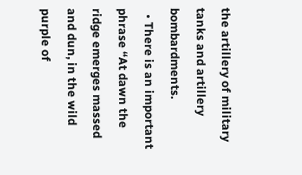the artillery of military tanks and artillery bombardments.
  • There is an important phrase “At dawn the ridge emerges massed and dun, in the wild purple of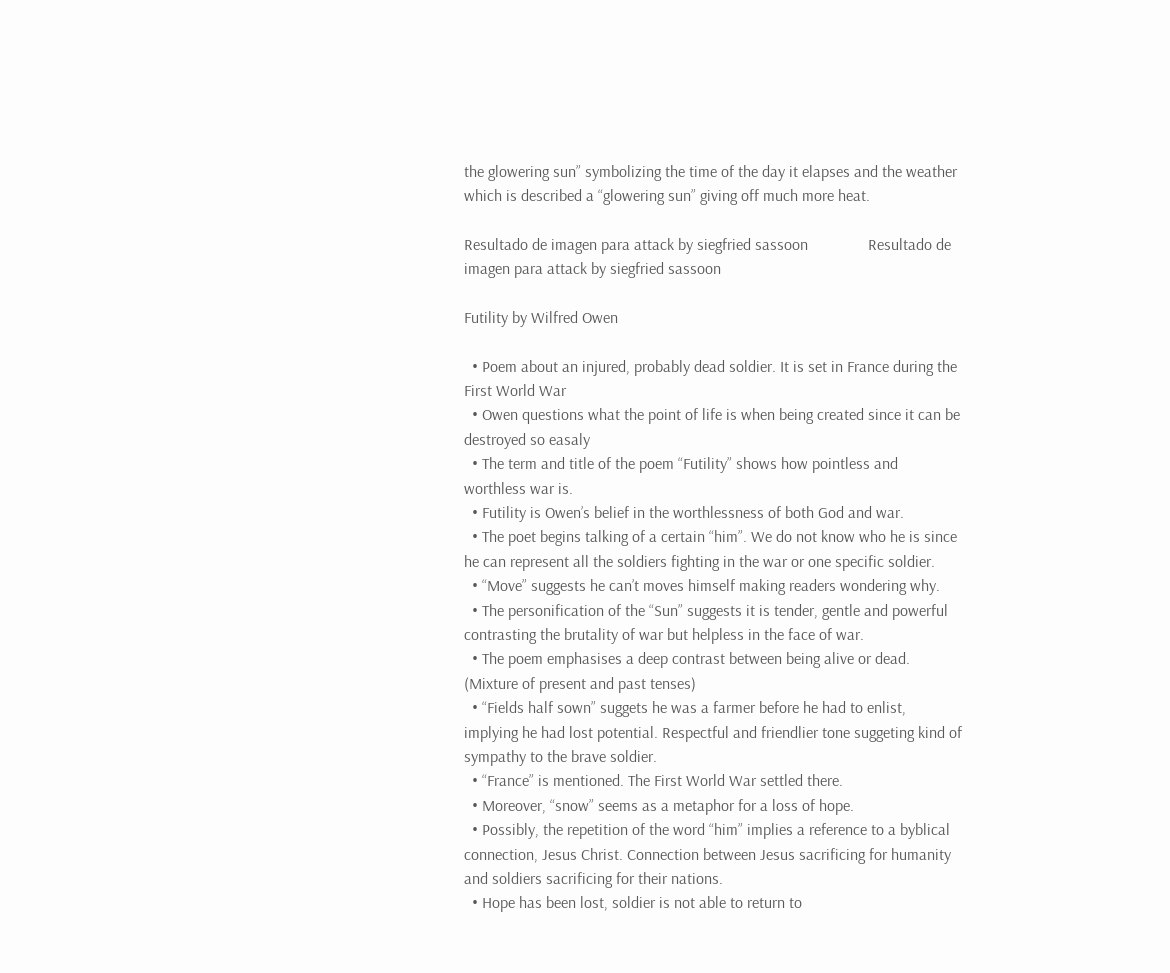the glowering sun” symbolizing the time of the day it elapses and the weather which is described a “glowering sun” giving off much more heat.

Resultado de imagen para attack by siegfried sassoon               Resultado de imagen para attack by siegfried sassoon

Futility by Wilfred Owen

  • Poem about an injured, probably dead soldier. It is set in France during the First World War
  • Owen questions what the point of life is when being created since it can be destroyed so easaly
  • The term and title of the poem “Futility” shows how pointless and worthless war is.
  • Futility is Owen’s belief in the worthlessness of both God and war.
  • The poet begins talking of a certain “him”. We do not know who he is since he can represent all the soldiers fighting in the war or one specific soldier.
  • “Move” suggests he can’t moves himself making readers wondering why.
  • The personification of the “Sun” suggests it is tender, gentle and powerful contrasting the brutality of war but helpless in the face of war.
  • The poem emphasises a deep contrast between being alive or dead. (Mixture of present and past tenses)
  • “Fields half sown” suggets he was a farmer before he had to enlist, implying he had lost potential. Respectful and friendlier tone suggeting kind of sympathy to the brave soldier.
  • “France” is mentioned. The First World War settled there.
  • Moreover, “snow” seems as a metaphor for a loss of hope.
  • Possibly, the repetition of the word “him” implies a reference to a byblical connection, Jesus Christ. Connection between Jesus sacrificing for humanity and soldiers sacrificing for their nations.
  • Hope has been lost, soldier is not able to return to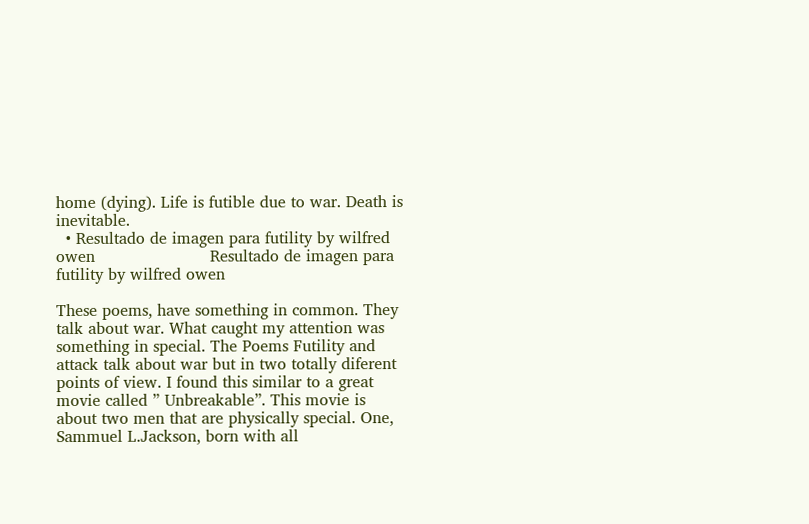home (dying). Life is futible due to war. Death is inevitable.
  • Resultado de imagen para futility by wilfred owen                       Resultado de imagen para futility by wilfred owen

These poems, have something in common. They talk about war. What caught my attention was something in special. The Poems Futility and attack talk about war but in two totally diferent points of view. I found this similar to a great movie called ” Unbreakable”. This movie is about two men that are physically special. One, Sammuel L.Jackson, born with all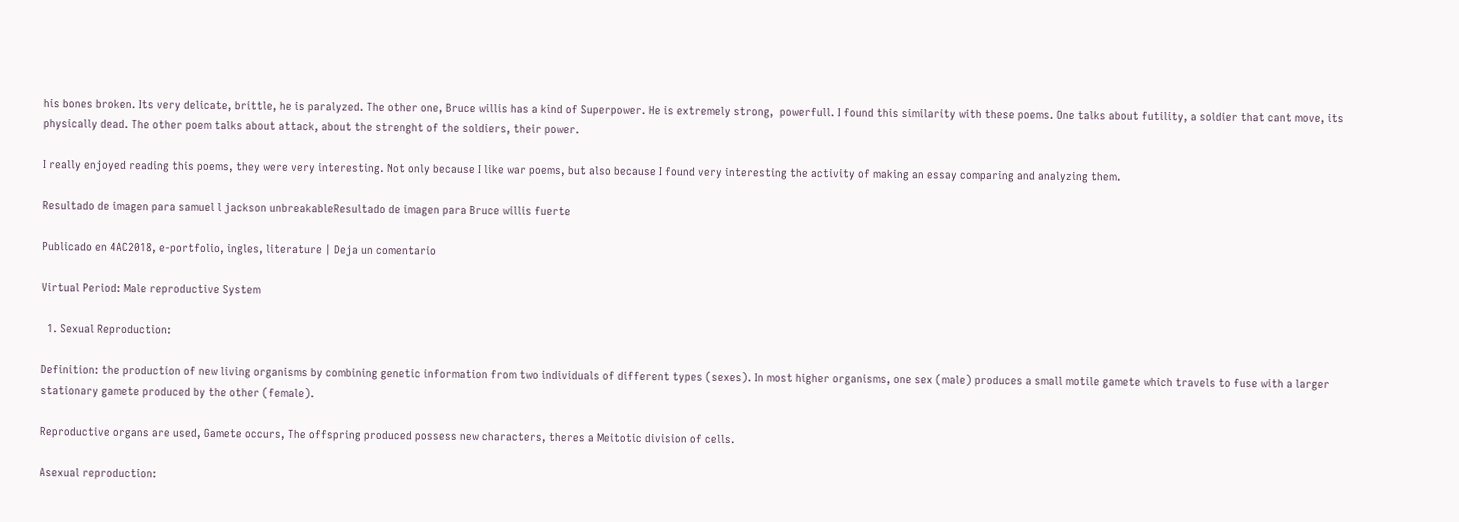his bones broken. Its very delicate, brittle, he is paralyzed. The other one, Bruce willis has a kind of Superpower. He is extremely strong,  powerfull. I found this similarity with these poems. One talks about futility, a soldier that cant move, its physically dead. The other poem talks about attack, about the strenght of the soldiers, their power.

I really enjoyed reading this poems, they were very interesting. Not only because I like war poems, but also because I found very interesting the activity of making an essay comparing and analyzing them.

Resultado de imagen para samuel l jackson unbreakableResultado de imagen para Bruce willis fuerte

Publicado en 4AC2018, e-portfolio, ingles, literature | Deja un comentario

Virtual Period: Male reproductive System

  1. Sexual Reproduction:

Definition: the production of new living organisms by combining genetic information from two individuals of different types (sexes). In most higher organisms, one sex (male) produces a small motile gamete which travels to fuse with a larger stationary gamete produced by the other (female).

Reproductive organs are used, Gamete occurs, The offspring produced possess new characters, theres a Meitotic division of cells.

Asexual reproduction: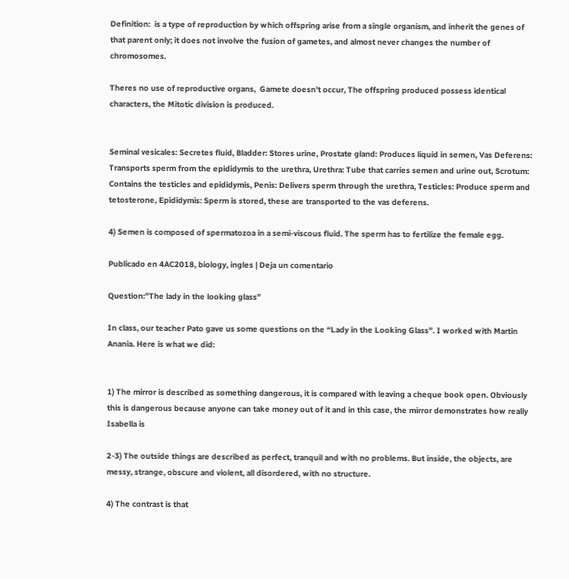Definition:  is a type of reproduction by which offspring arise from a single organism, and inherit the genes of that parent only; it does not involve the fusion of gametes, and almost never changes the number of chromosomes.

Theres no use of reproductive organs,  Gamete doesn’t occur, The offspring produced possess identical characters, the Mitotic division is produced.


Seminal vesicales: Secretes fluid, Bladder: Stores urine, Prostate gland: Produces liquid in semen, Vas Deferens: Transports sperm from the epididymis to the urethra, Urethra: Tube that carries semen and urine out, Scrotum: Contains the testicles and epididymis, Penis: Delivers sperm through the urethra, Testicles: Produce sperm and tetosterone, Epididymis: Sperm is stored, these are transported to the vas deferens.

4) Semen is composed of spermatozoa in a semi-viscous fluid. The sperm has to fertilize the female egg.

Publicado en 4AC2018, biology, ingles | Deja un comentario

Question:”The lady in the looking glass”

In class, our teacher Pato gave us some questions on the “Lady in the Looking Glass”. I worked with Martin Anania. Here is what we did:


1) The mirror is described as something dangerous, it is compared with leaving a cheque book open. Obviously this is dangerous because anyone can take money out of it and in this case, the mirror demonstrates how really Isabella is

2-3) The outside things are described as perfect, tranquil and with no problems. But inside, the objects, are messy, strange, obscure and violent, all disordered, with no structure.

4) The contrast is that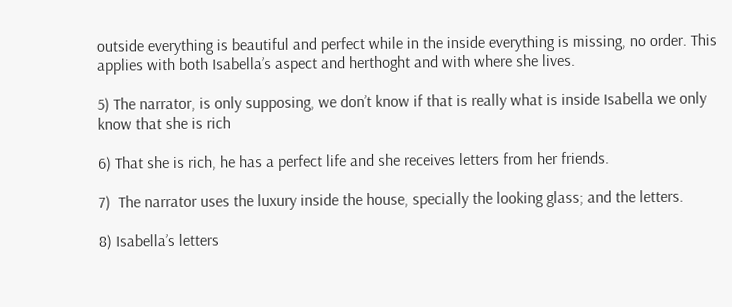outside everything is beautiful and perfect while in the inside everything is missing, no order. This applies with both Isabella’s aspect and herthoght and with where she lives.

5) The narrator, is only supposing, we don’t know if that is really what is inside Isabella we only know that she is rich

6) That she is rich, he has a perfect life and she receives letters from her friends.

7)  The narrator uses the luxury inside the house, specially the looking glass; and the letters.

8) Isabella’s letters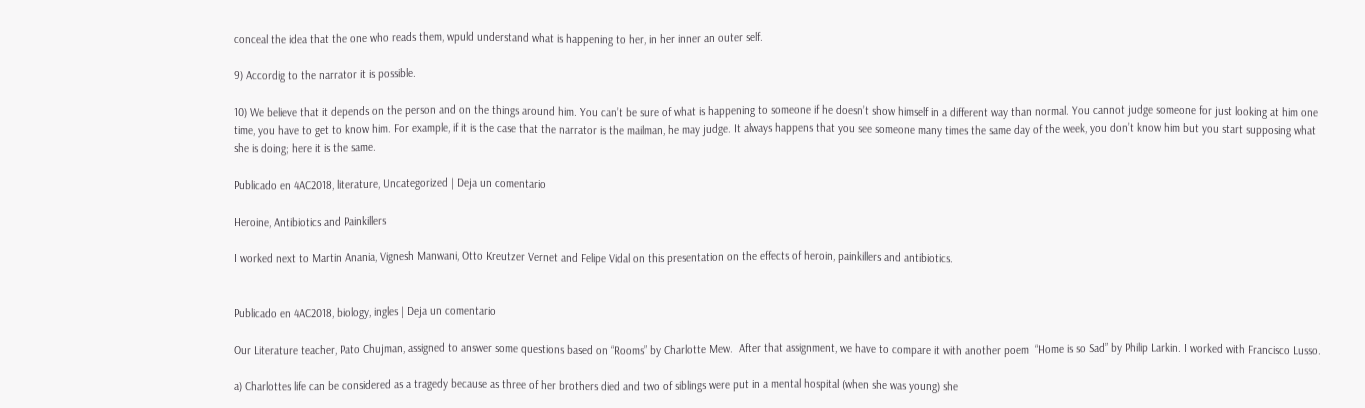conceal the idea that the one who reads them, wpuld understand what is happening to her, in her inner an outer self.

9) Accordig to the narrator it is possible.

10) We believe that it depends on the person and on the things around him. You can’t be sure of what is happening to someone if he doesn’t show himself in a different way than normal. You cannot judge someone for just looking at him one time, you have to get to know him. For example, if it is the case that the narrator is the mailman, he may judge. It always happens that you see someone many times the same day of the week, you don’t know him but you start supposing what she is doing; here it is the same.

Publicado en 4AC2018, literature, Uncategorized | Deja un comentario

Heroine, Antibiotics and Painkillers

I worked next to Martin Anania, Vignesh Manwani, Otto Kreutzer Vernet and Felipe Vidal on this presentation on the effects of heroin, painkillers and antibiotics.


Publicado en 4AC2018, biology, ingles | Deja un comentario

Our Literature teacher, Pato Chujman, assigned to answer some questions based on “Rooms” by Charlotte Mew.  After that assignment, we have to compare it with another poem  “Home is so Sad” by Philip Larkin. I worked with Francisco Lusso.

a) Charlottes life can be considered as a tragedy because as three of her brothers died and two of siblings were put in a mental hospital (when she was young) she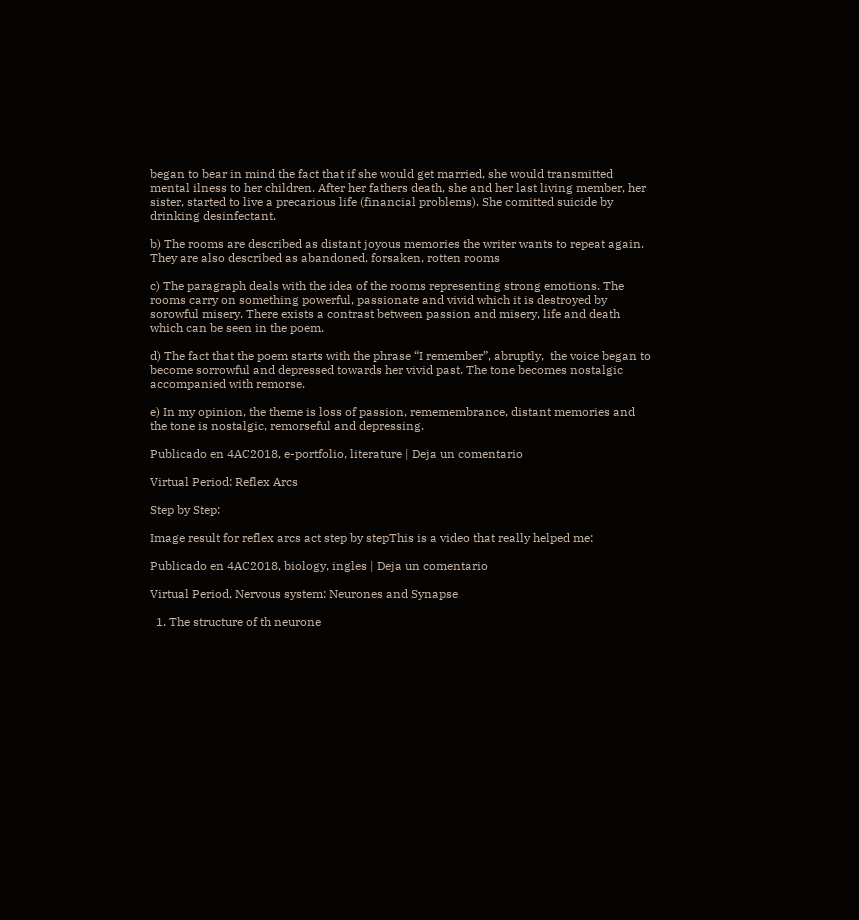began to bear in mind the fact that if she would get married, she would transmitted mental ilness to her children. After her fathers death, she and her last living member, her sister, started to live a precarious life (financial problems). She comitted suicide by drinking desinfectant.

b) The rooms are described as distant joyous memories the writer wants to repeat again.  They are also described as abandoned, forsaken, rotten rooms

c) The paragraph deals with the idea of the rooms representing strong emotions. The rooms carry on something powerful, passionate and vivid which it is destroyed by sorowful misery. There exists a contrast between passion and misery, life and death which can be seen in the poem.

d) The fact that the poem starts with the phrase “I remember”, abruptly,  the voice began to become sorrowful and depressed towards her vivid past. The tone becomes nostalgic accompanied with remorse.

e) In my opinion, the theme is loss of passion, rememembrance, distant memories and the tone is nostalgic, remorseful and depressing.

Publicado en 4AC2018, e-portfolio, literature | Deja un comentario

Virtual Period: Reflex Arcs

Step by Step:

Image result for reflex arcs act step by stepThis is a video that really helped me:

Publicado en 4AC2018, biology, ingles | Deja un comentario

Virtual Period, Nervous system: Neurones and Synapse

  1. The structure of th neurone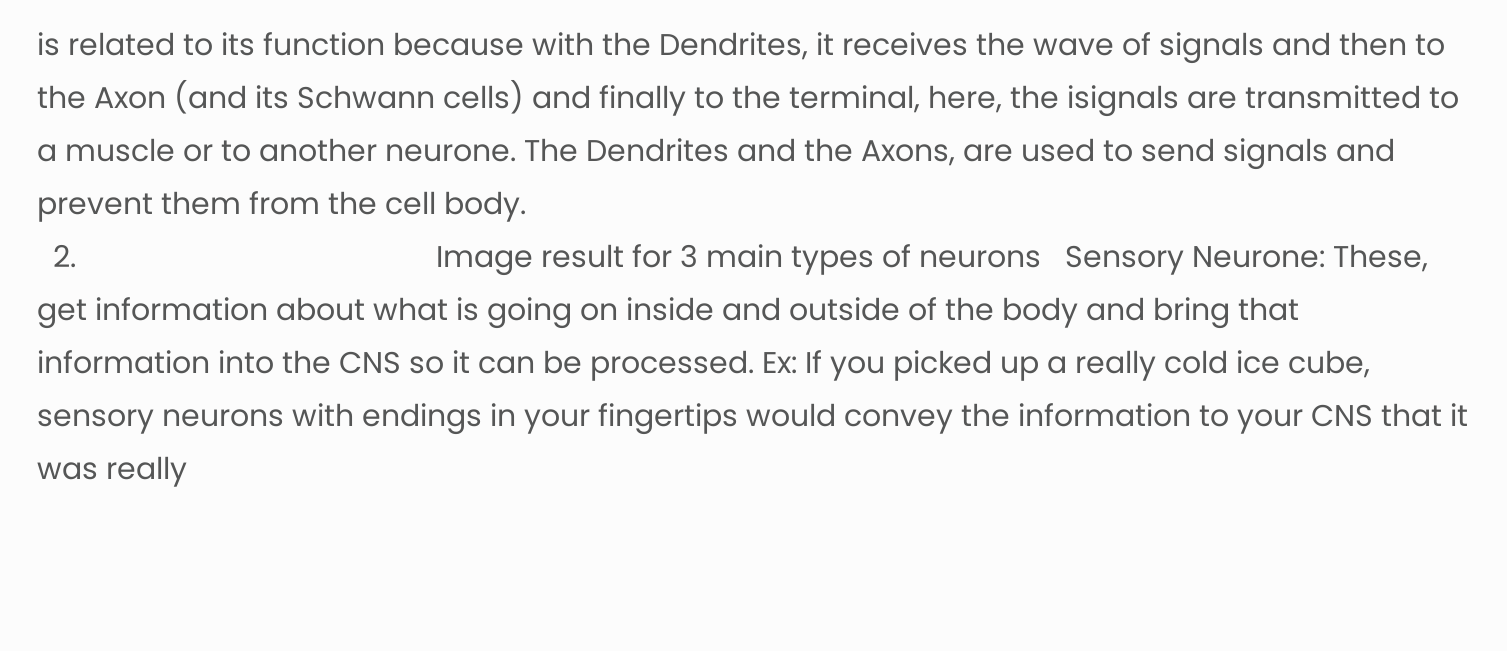is related to its function because with the Dendrites, it receives the wave of signals and then to the Axon (and its Schwann cells) and finally to the terminal, here, the isignals are transmitted to a muscle or to another neurone. The Dendrites and the Axons, are used to send signals and prevent them from the cell body.
  2.                                             Image result for 3 main types of neurons   Sensory Neurone: These, get information about what is going on inside and outside of the body and bring that information into the CNS so it can be processed. Ex: If you picked up a really cold ice cube, sensory neurons with endings in your fingertips would convey the information to your CNS that it was really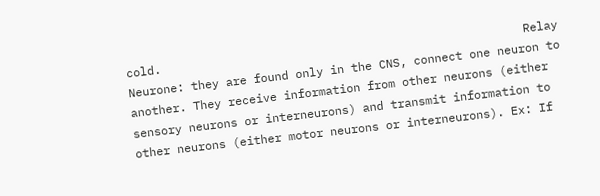cold.                                                    Relay Neurone: they are found only in the CNS, connect one neuron to another. They receive information from other neurons (either sensory neurons or interneurons) and transmit information to other neurons (either motor neurons or interneurons). Ex: If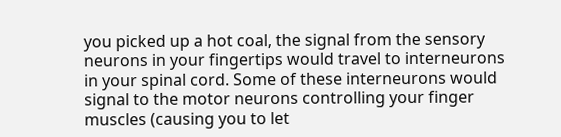you picked up a hot coal, the signal from the sensory neurons in your fingertips would travel to interneurons in your spinal cord. Some of these interneurons would signal to the motor neurons controlling your finger muscles (causing you to let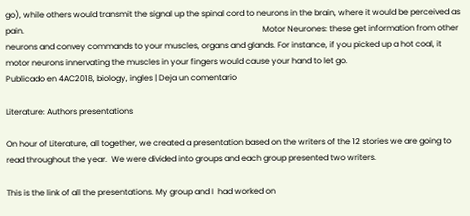go), while others would transmit the signal up the spinal cord to neurons in the brain, where it would be perceived as pain.                                                                                                                       Motor Neurones: these get information from other neurons and convey commands to your muscles, organs and glands. For instance, if you picked up a hot coal, it motor neurons innervating the muscles in your fingers would cause your hand to let go.
Publicado en 4AC2018, biology, ingles | Deja un comentario

Literature: Authors presentations

On hour of Literature, all together, we created a presentation based on the writers of the 12 stories we are going to read throughout the year.  We were divided into groups and each group presented two writers.

This is the link of all the presentations. My group and I  had worked on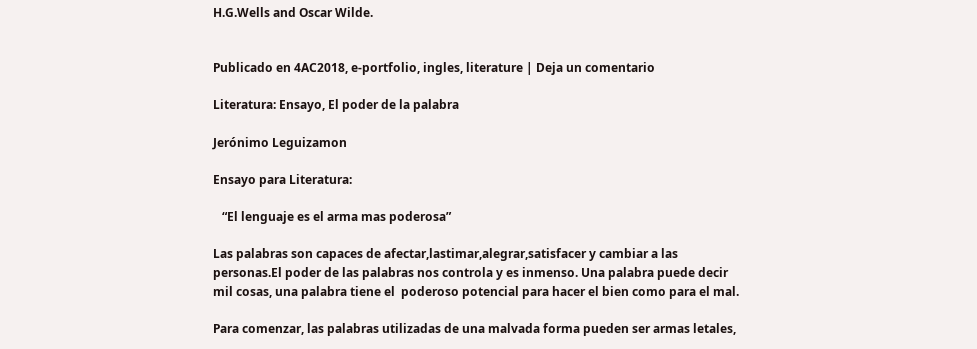H.G.Wells and Oscar Wilde.


Publicado en 4AC2018, e-portfolio, ingles, literature | Deja un comentario

Literatura: Ensayo, El poder de la palabra

Jerónimo Leguizamon

Ensayo para Literatura:

   “El lenguaje es el arma mas poderosa”

Las palabras son capaces de afectar,lastimar,alegrar,satisfacer y cambiar a las personas.El poder de las palabras nos controla y es inmenso. Una palabra puede decir mil cosas, una palabra tiene el  poderoso potencial para hacer el bien como para el mal.

Para comenzar, las palabras utilizadas de una malvada forma pueden ser armas letales,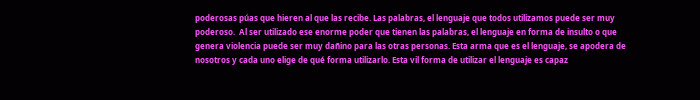poderosas púas que hieren al que las recibe. Las palabras, el lenguaje que todos utilizamos puede ser muy poderoso.  Al ser utilizado ese enorme poder que tienen las palabras, el lenguaje en forma de insulto o que genera violencia puede ser muy dañino para las otras personas. Esta arma que es el lenguaje, se apodera de nosotros y cada uno elige de qué forma utilizarlo. Esta vil forma de utilizar el lenguaje es capaz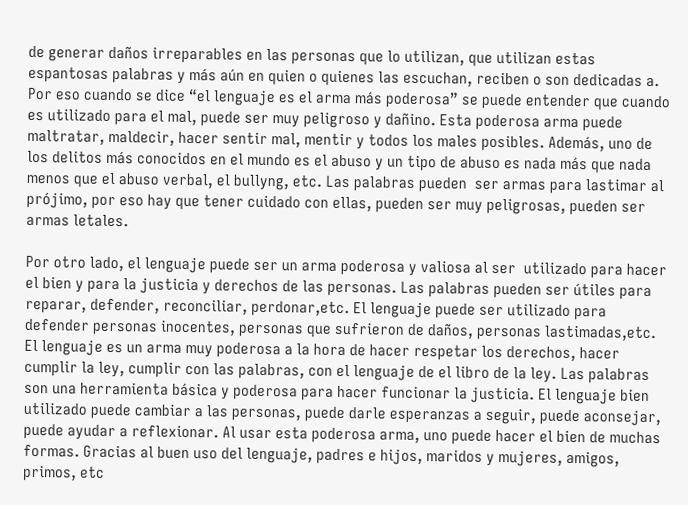de generar daños irreparables en las personas que lo utilizan, que utilizan estas espantosas palabras y más aún en quien o quienes las escuchan, reciben o son dedicadas a. Por eso cuando se dice “el lenguaje es el arma más poderosa” se puede entender que cuando es utilizado para el mal, puede ser muy peligroso y dañino. Esta poderosa arma puede maltratar, maldecir, hacer sentir mal, mentir y todos los males posibles. Además, uno de los delitos más conocidos en el mundo es el abuso y un tipo de abuso es nada más que nada menos que el abuso verbal, el bullyng, etc. Las palabras pueden  ser armas para lastimar al prójimo, por eso hay que tener cuidado con ellas, pueden ser muy peligrosas, pueden ser armas letales.

Por otro lado, el lenguaje puede ser un arma poderosa y valiosa al ser  utilizado para hacer el bien y para la justicia y derechos de las personas. Las palabras pueden ser útiles para reparar, defender, reconciliar, perdonar,etc. El lenguaje puede ser utilizado para defender personas inocentes, personas que sufrieron de daños, personas lastimadas,etc. El lenguaje es un arma muy poderosa a la hora de hacer respetar los derechos, hacer cumplir la ley, cumplir con las palabras, con el lenguaje de el libro de la ley. Las palabras son una herramienta básica y poderosa para hacer funcionar la justicia. El lenguaje bien utilizado puede cambiar a las personas, puede darle esperanzas a seguir, puede aconsejar, puede ayudar a reflexionar. Al usar esta poderosa arma, uno puede hacer el bien de muchas formas. Gracias al buen uso del lenguaje, padres e hijos, maridos y mujeres, amigos, primos, etc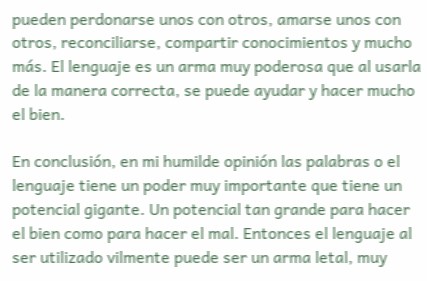pueden perdonarse unos con otros, amarse unos con otros, reconciliarse, compartir conocimientos y mucho más. El lenguaje es un arma muy poderosa que al usarla de la manera correcta, se puede ayudar y hacer mucho el bien.

En conclusión, en mi humilde opinión las palabras o el lenguaje tiene un poder muy importante que tiene un potencial gigante. Un potencial tan grande para hacer el bien como para hacer el mal. Entonces el lenguaje al ser utilizado vilmente puede ser un arma letal, muy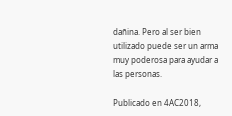dañina. Pero al ser bien utilizado puede ser un arma muy poderosa para ayudar a las personas.

Publicado en 4AC2018,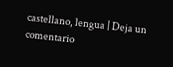castellano, lengua | Deja un comentario